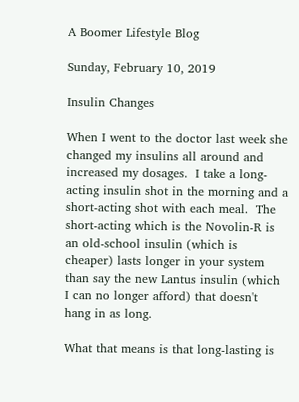A Boomer Lifestyle Blog

Sunday, February 10, 2019

Insulin Changes

When I went to the doctor last week she changed my insulins all around and increased my dosages.  I take a long-acting insulin shot in the morning and a short-acting shot with each meal.  The short-acting which is the Novolin-R is an old-school insulin (which is cheaper) lasts longer in your system than say the new Lantus insulin (which I can no longer afford) that doesn't hang in as long.

What that means is that long-lasting is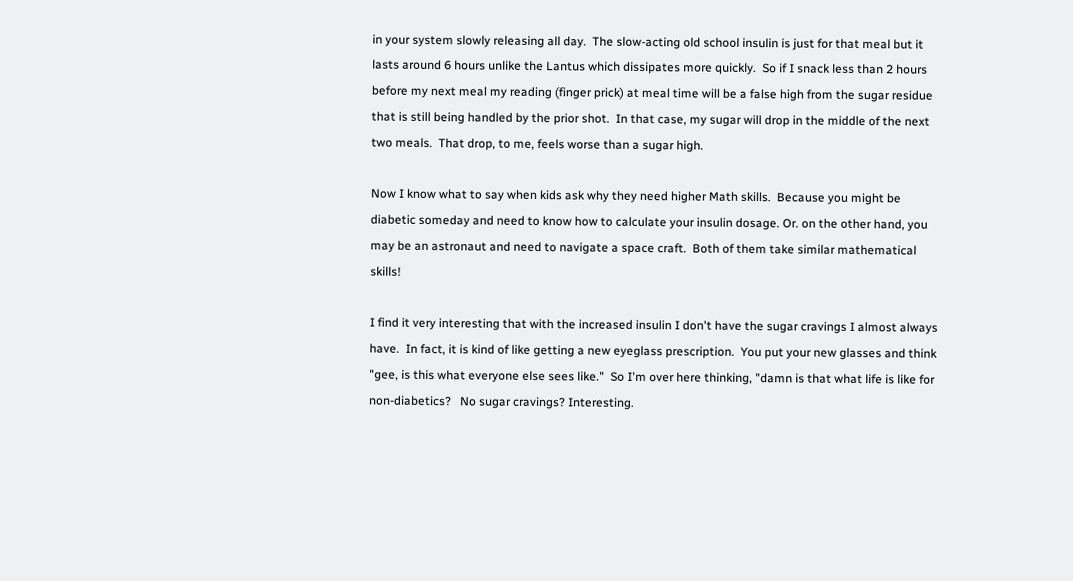in your system slowly releasing all day.  The slow-acting old school insulin is just for that meal but it lasts around 6 hours unlike the Lantus which dissipates more quickly.  So if I snack less than 2 hours before my next meal my reading (finger prick) at meal time will be a false high from the sugar residue that is still being handled by the prior shot.  In that case, my sugar will drop in the middle of the next two meals.  That drop, to me, feels worse than a sugar high.

Now I know what to say when kids ask why they need higher Math skills.  Because you might be diabetic someday and need to know how to calculate your insulin dosage. Or. on the other hand, you may be an astronaut and need to navigate a space craft.  Both of them take similar mathematical skills!

I find it very interesting that with the increased insulin I don't have the sugar cravings I almost always have.  In fact, it is kind of like getting a new eyeglass prescription.  You put your new glasses and think "gee, is this what everyone else sees like."  So I'm over here thinking, "damn is that what life is like for non-diabetics?   No sugar cravings? Interesting.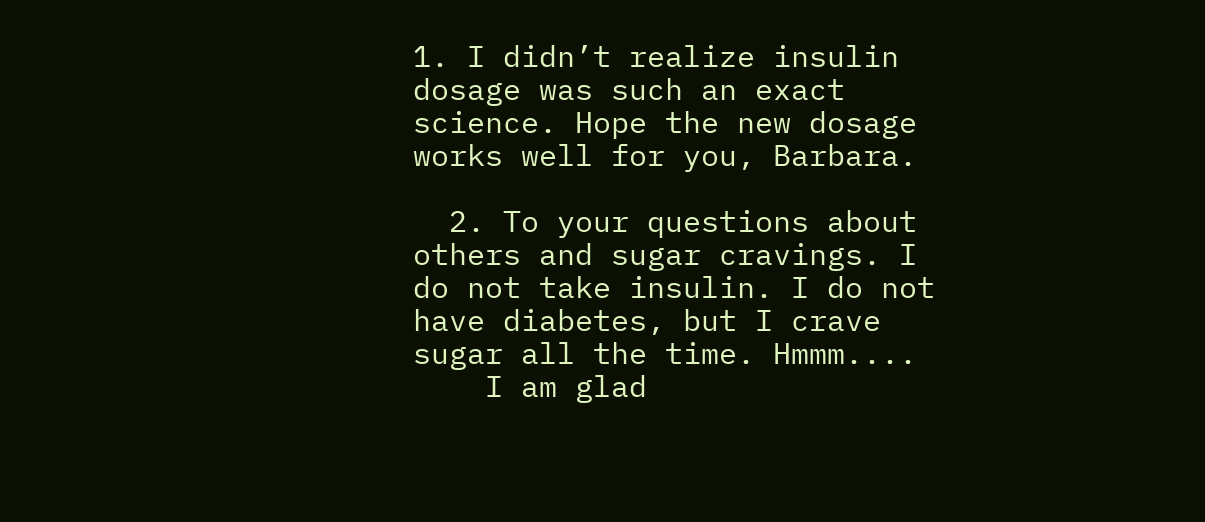1. I didn’t realize insulin dosage was such an exact science. Hope the new dosage works well for you, Barbara.

  2. To your questions about others and sugar cravings. I do not take insulin. I do not have diabetes, but I crave sugar all the time. Hmmm....
    I am glad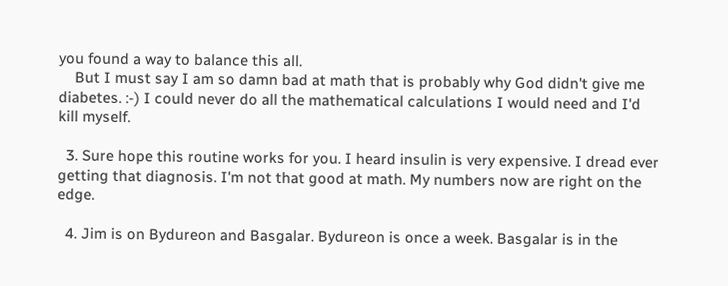you found a way to balance this all.
    But I must say I am so damn bad at math that is probably why God didn't give me diabetes. :-) I could never do all the mathematical calculations I would need and I'd kill myself.

  3. Sure hope this routine works for you. I heard insulin is very expensive. I dread ever getting that diagnosis. I'm not that good at math. My numbers now are right on the edge.

  4. Jim is on Bydureon and Basgalar. Bydureon is once a week. Basgalar is in the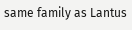same family as Lantus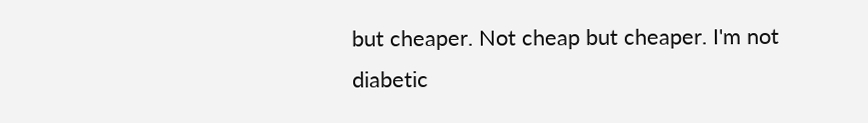but cheaper. Not cheap but cheaper. I'm not diabetic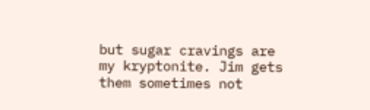but sugar cravings are my kryptonite. Jim gets them sometimes not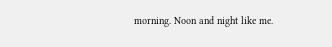morning. Noon and night like me.